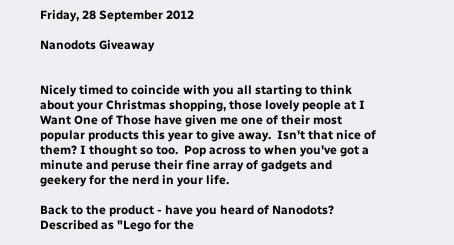Friday, 28 September 2012

Nanodots Giveaway


Nicely timed to coincide with you all starting to think about your Christmas shopping, those lovely people at I Want One of Those have given me one of their most popular products this year to give away.  Isn't that nice of them? I thought so too.  Pop across to when you've got a minute and peruse their fine array of gadgets and geekery for the nerd in your life.

Back to the product - have you heard of Nanodots?  Described as "Lego for the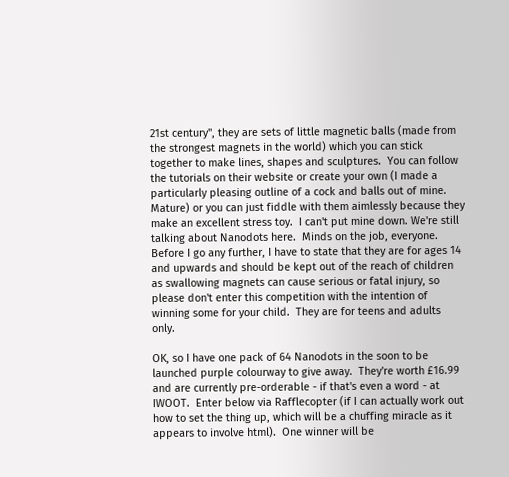21st century", they are sets of little magnetic balls (made from the strongest magnets in the world) which you can stick together to make lines, shapes and sculptures.  You can follow the tutorials on their website or create your own (I made a particularly pleasing outline of a cock and balls out of mine. Mature) or you can just fiddle with them aimlessly because they make an excellent stress toy.  I can't put mine down. We're still talking about Nanodots here.  Minds on the job, everyone.
Before I go any further, I have to state that they are for ages 14 and upwards and should be kept out of the reach of children as swallowing magnets can cause serious or fatal injury, so please don't enter this competition with the intention of winning some for your child.  They are for teens and adults only.

OK, so I have one pack of 64 Nanodots in the soon to be launched purple colourway to give away.  They're worth £16.99 and are currently pre-orderable - if that's even a word - at IWOOT.  Enter below via Rafflecopter (if I can actually work out how to set the thing up, which will be a chuffing miracle as it appears to involve html).  One winner will be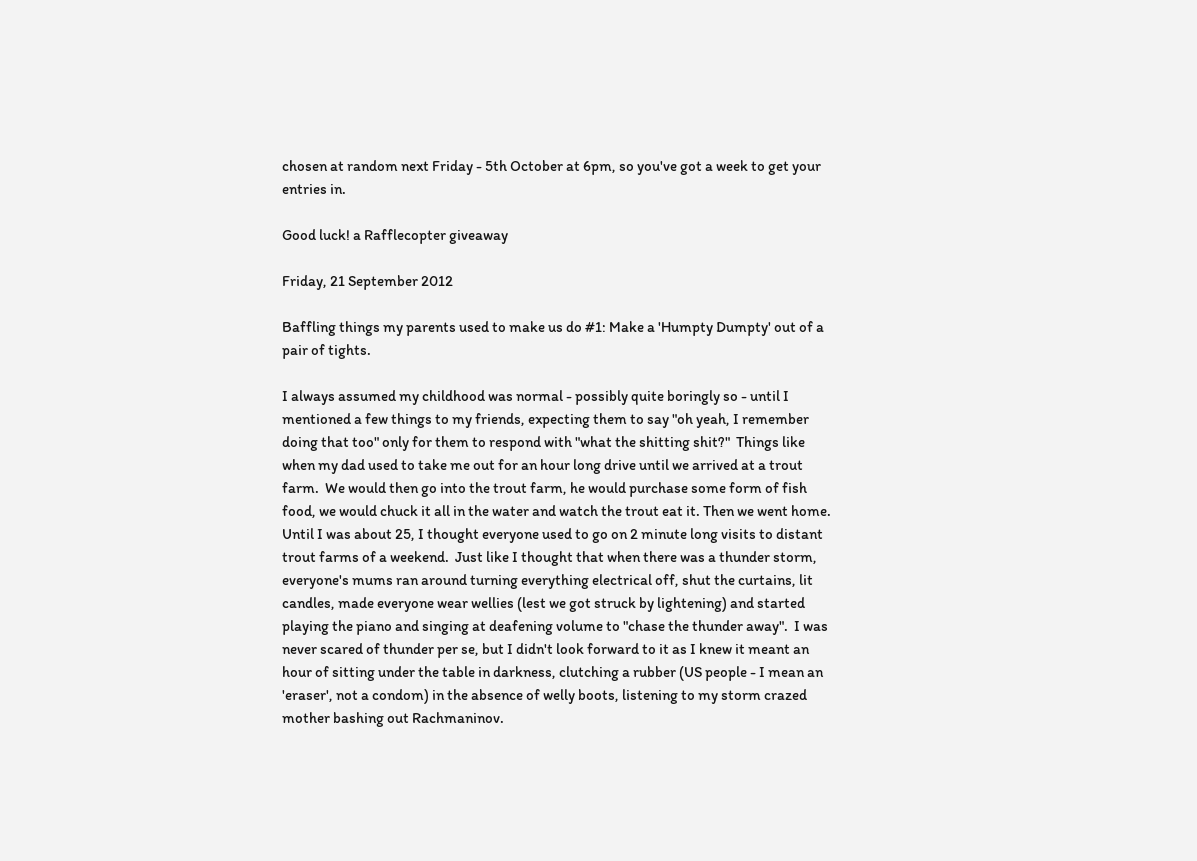chosen at random next Friday - 5th October at 6pm, so you've got a week to get your entries in.

Good luck! a Rafflecopter giveaway

Friday, 21 September 2012

Baffling things my parents used to make us do #1: Make a 'Humpty Dumpty' out of a pair of tights.

I always assumed my childhood was normal - possibly quite boringly so - until I mentioned a few things to my friends, expecting them to say "oh yeah, I remember doing that too" only for them to respond with "what the shitting shit?"  Things like when my dad used to take me out for an hour long drive until we arrived at a trout farm.  We would then go into the trout farm, he would purchase some form of fish food, we would chuck it all in the water and watch the trout eat it. Then we went home.  Until I was about 25, I thought everyone used to go on 2 minute long visits to distant trout farms of a weekend.  Just like I thought that when there was a thunder storm, everyone's mums ran around turning everything electrical off, shut the curtains, lit candles, made everyone wear wellies (lest we got struck by lightening) and started playing the piano and singing at deafening volume to "chase the thunder away".  I was never scared of thunder per se, but I didn't look forward to it as I knew it meant an hour of sitting under the table in darkness, clutching a rubber (US people - I mean an 'eraser', not a condom) in the absence of welly boots, listening to my storm crazed mother bashing out Rachmaninov.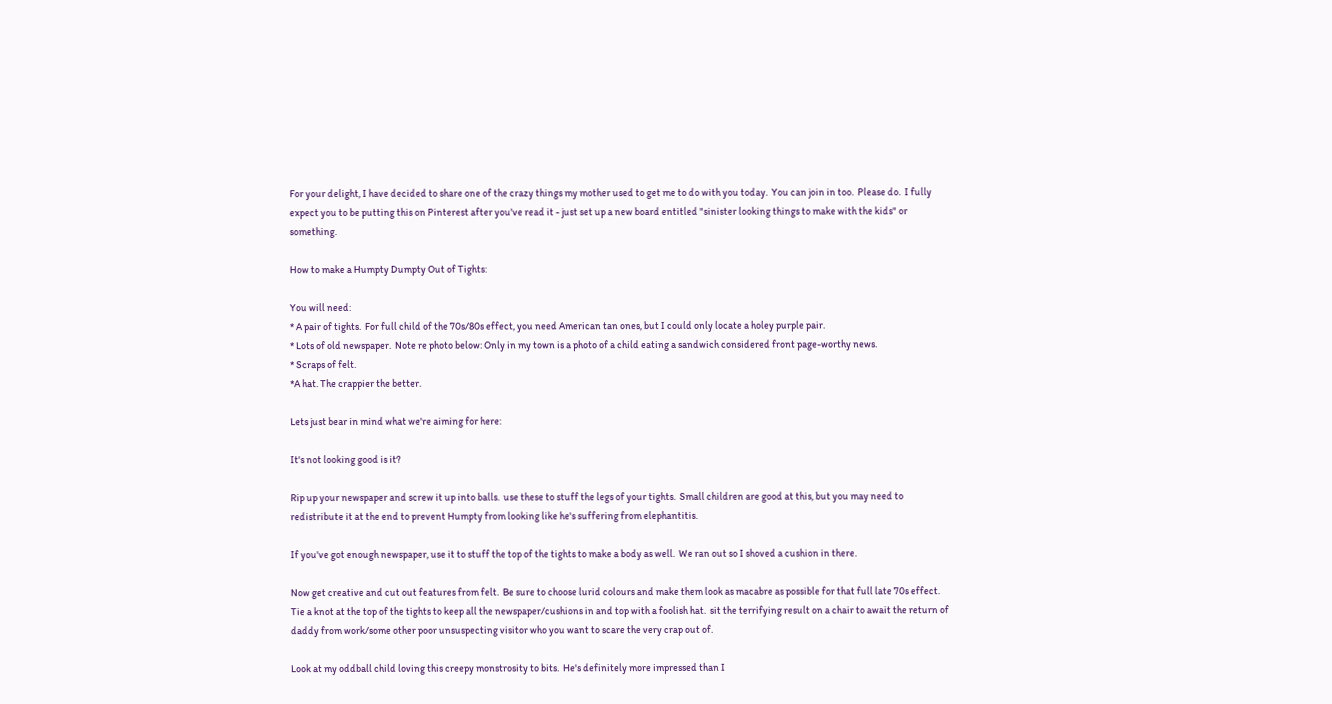For your delight, I have decided to share one of the crazy things my mother used to get me to do with you today.  You can join in too.  Please do.  I fully expect you to be putting this on Pinterest after you've read it - just set up a new board entitled "sinister looking things to make with the kids" or something.

How to make a Humpty Dumpty Out of Tights:

You will need:
* A pair of tights.  For full child of the 70s/80s effect, you need American tan ones, but I could only locate a holey purple pair.
* Lots of old newspaper.  Note re photo below: Only in my town is a photo of a child eating a sandwich considered front page-worthy news.
* Scraps of felt.
*A hat. The crappier the better.

Lets just bear in mind what we're aiming for here:

It's not looking good is it?

Rip up your newspaper and screw it up into balls.  use these to stuff the legs of your tights.  Small children are good at this, but you may need to redistribute it at the end to prevent Humpty from looking like he's suffering from elephantitis.

If you've got enough newspaper, use it to stuff the top of the tights to make a body as well.  We ran out so I shoved a cushion in there.

Now get creative and cut out features from felt.  Be sure to choose lurid colours and make them look as macabre as possible for that full late 70s effect.  Tie a knot at the top of the tights to keep all the newspaper/cushions in and top with a foolish hat.  sit the terrifying result on a chair to await the return of daddy from work/some other poor unsuspecting visitor who you want to scare the very crap out of.

Look at my oddball child loving this creepy monstrosity to bits.  He's definitely more impressed than I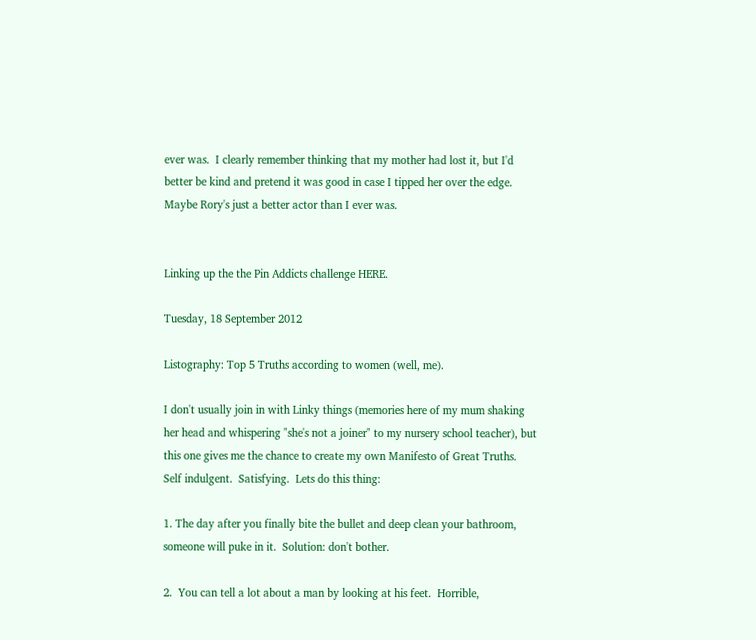ever was.  I clearly remember thinking that my mother had lost it, but I'd better be kind and pretend it was good in case I tipped her over the edge.  Maybe Rory's just a better actor than I ever was.


Linking up the the Pin Addicts challenge HERE.

Tuesday, 18 September 2012

Listography: Top 5 Truths according to women (well, me).

I don't usually join in with Linky things (memories here of my mum shaking her head and whispering "she's not a joiner" to my nursery school teacher), but this one gives me the chance to create my own Manifesto of Great Truths.  Self indulgent.  Satisfying.  Lets do this thing:

1. The day after you finally bite the bullet and deep clean your bathroom, someone will puke in it.  Solution: don't bother.

2.  You can tell a lot about a man by looking at his feet.  Horrible,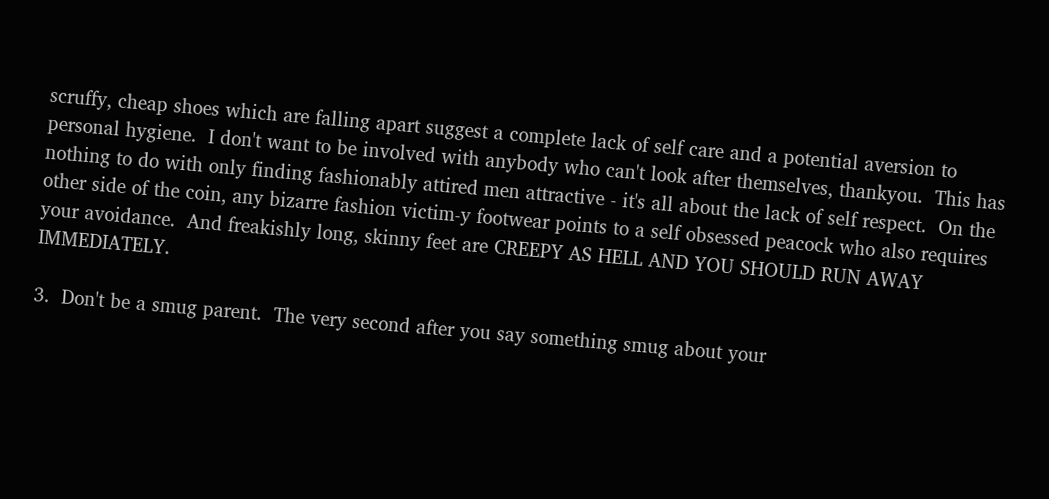scruffy, cheap shoes which are falling apart suggest a complete lack of self care and a potential aversion to personal hygiene.  I don't want to be involved with anybody who can't look after themselves, thankyou.  This has nothing to do with only finding fashionably attired men attractive - it's all about the lack of self respect.  On the other side of the coin, any bizarre fashion victim-y footwear points to a self obsessed peacock who also requires your avoidance.  And freakishly long, skinny feet are CREEPY AS HELL AND YOU SHOULD RUN AWAY IMMEDIATELY.

3.  Don't be a smug parent.  The very second after you say something smug about your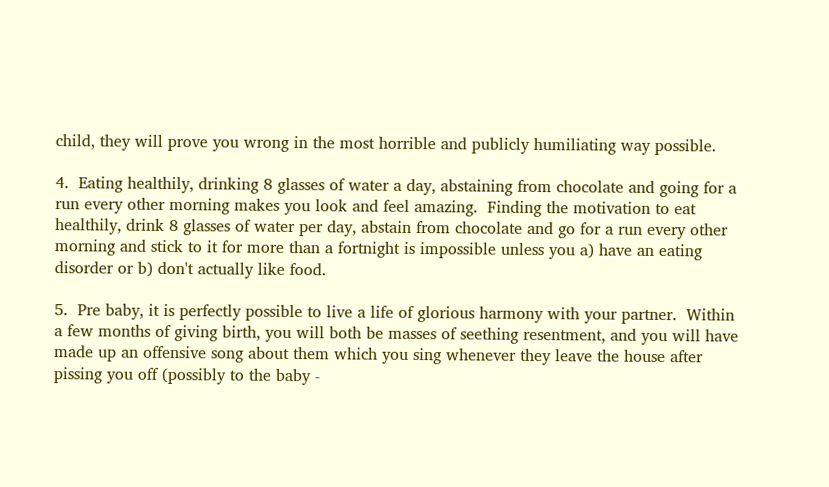child, they will prove you wrong in the most horrible and publicly humiliating way possible.

4.  Eating healthily, drinking 8 glasses of water a day, abstaining from chocolate and going for a run every other morning makes you look and feel amazing.  Finding the motivation to eat healthily, drink 8 glasses of water per day, abstain from chocolate and go for a run every other morning and stick to it for more than a fortnight is impossible unless you a) have an eating disorder or b) don't actually like food.

5.  Pre baby, it is perfectly possible to live a life of glorious harmony with your partner.  Within a few months of giving birth, you will both be masses of seething resentment, and you will have made up an offensive song about them which you sing whenever they leave the house after pissing you off (possibly to the baby -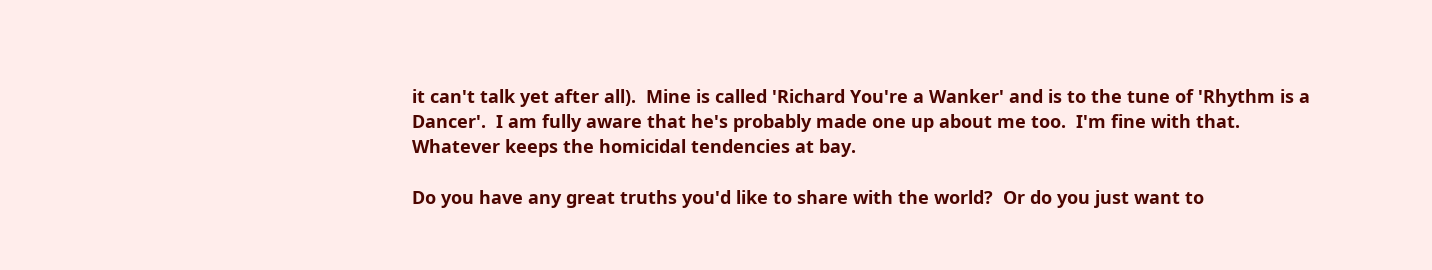it can't talk yet after all).  Mine is called 'Richard You're a Wanker' and is to the tune of 'Rhythm is a Dancer'.  I am fully aware that he's probably made one up about me too.  I'm fine with that. Whatever keeps the homicidal tendencies at bay.

Do you have any great truths you'd like to share with the world?  Or do you just want to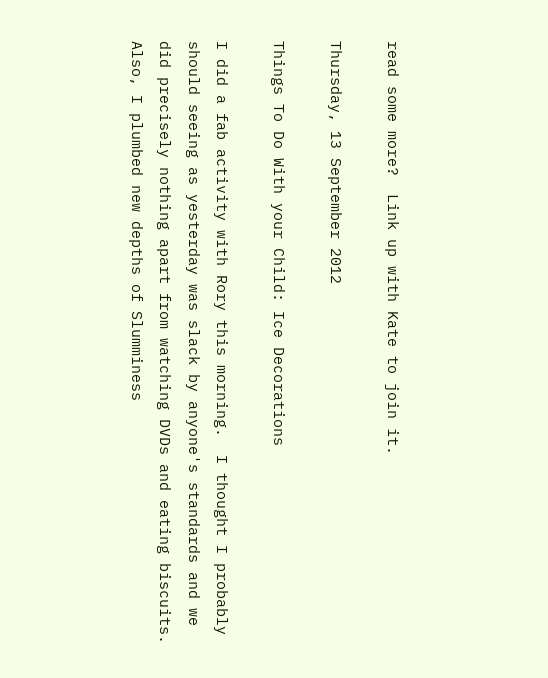read some more?  Link up with Kate to join it.

Thursday, 13 September 2012

Things To Do With your Child: Ice Decorations

I did a fab activity with Rory this morning.  I thought I probably should seeing as yesterday was slack by anyone's standards and we did precisely nothing apart from watching DVDs and eating biscuits. Also, I plumbed new depths of Slumminess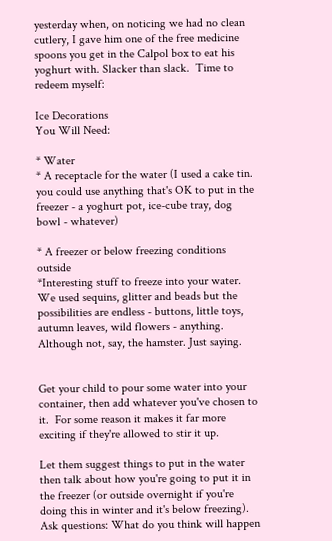yesterday when, on noticing we had no clean cutlery, I gave him one of the free medicine spoons you get in the Calpol box to eat his yoghurt with. Slacker than slack.  Time to redeem myself:

Ice Decorations
You Will Need:

* Water
* A receptacle for the water (I used a cake tin. you could use anything that's OK to put in the freezer - a yoghurt pot, ice-cube tray, dog bowl - whatever)

* A freezer or below freezing conditions outside
*Interesting stuff to freeze into your water.  We used sequins, glitter and beads but the possibilities are endless - buttons, little toys, autumn leaves, wild flowers - anything.  Although not, say, the hamster. Just saying.


Get your child to pour some water into your container, then add whatever you've chosen to it.  For some reason it makes it far more exciting if they're allowed to stir it up.

Let them suggest things to put in the water then talk about how you're going to put it in the freezer (or outside overnight if you're doing this in winter and it's below freezing).  Ask questions: What do you think will happen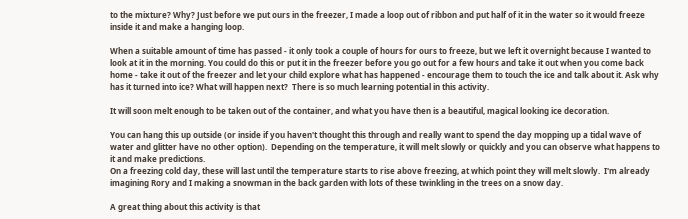to the mixture? Why? Just before we put ours in the freezer, I made a loop out of ribbon and put half of it in the water so it would freeze inside it and make a hanging loop.

When a suitable amount of time has passed - it only took a couple of hours for ours to freeze, but we left it overnight because I wanted to look at it in the morning. You could do this or put it in the freezer before you go out for a few hours and take it out when you come back home - take it out of the freezer and let your child explore what has happened - encourage them to touch the ice and talk about it. Ask why has it turned into ice? What will happen next?  There is so much learning potential in this activity.

It will soon melt enough to be taken out of the container, and what you have then is a beautiful, magical looking ice decoration.

You can hang this up outside (or inside if you haven't thought this through and really want to spend the day mopping up a tidal wave of water and glitter have no other option).  Depending on the temperature, it will melt slowly or quickly and you can observe what happens to it and make predictions.
On a freezing cold day, these will last until the temperature starts to rise above freezing, at which point they will melt slowly.  I'm already imagining Rory and I making a snowman in the back garden with lots of these twinkling in the trees on a snow day.

A great thing about this activity is that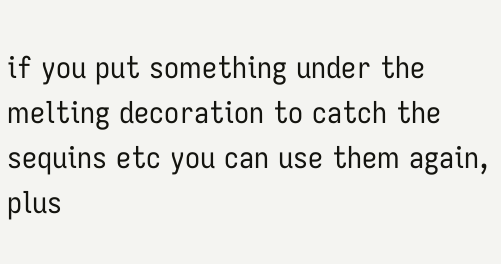if you put something under the melting decoration to catch the sequins etc you can use them again, plus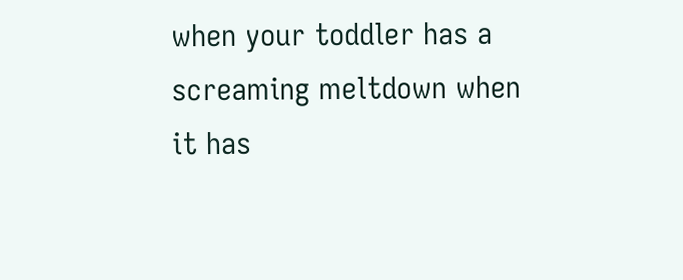when your toddler has a screaming meltdown when it has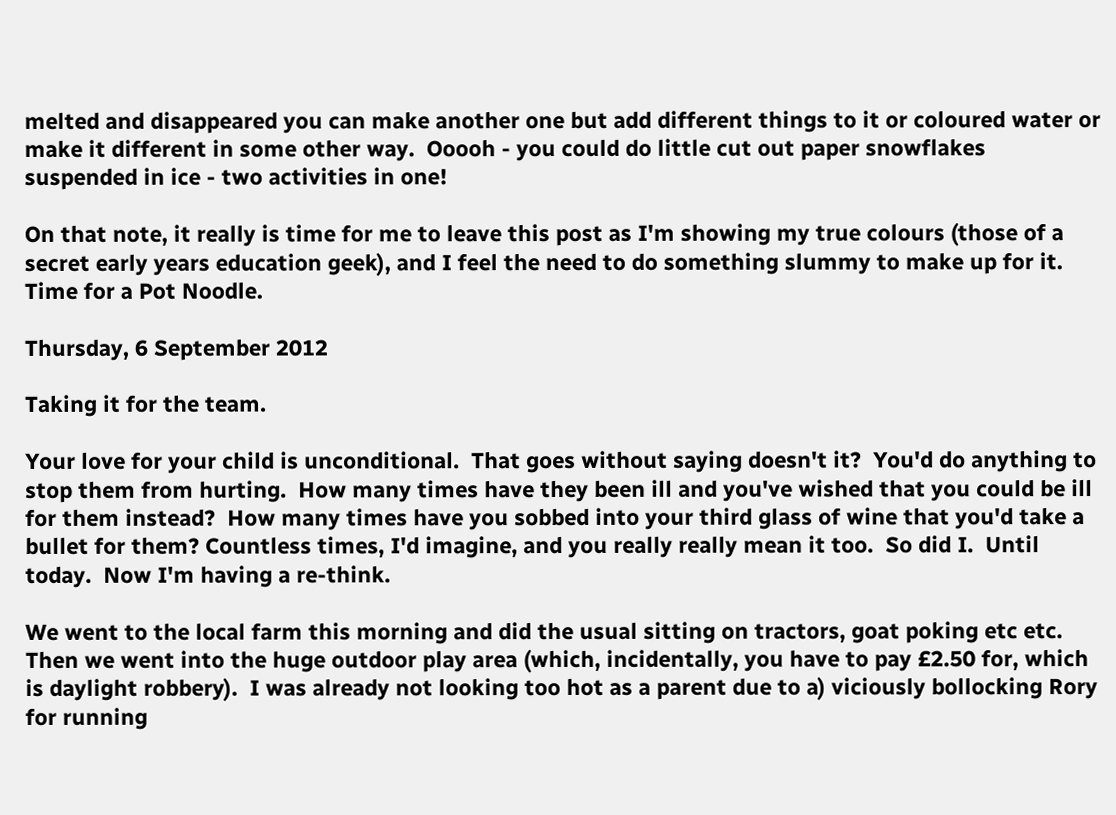melted and disappeared you can make another one but add different things to it or coloured water or make it different in some other way.  Ooooh - you could do little cut out paper snowflakes suspended in ice - two activities in one!

On that note, it really is time for me to leave this post as I'm showing my true colours (those of a secret early years education geek), and I feel the need to do something slummy to make up for it. Time for a Pot Noodle.

Thursday, 6 September 2012

Taking it for the team.

Your love for your child is unconditional.  That goes without saying doesn't it?  You'd do anything to stop them from hurting.  How many times have they been ill and you've wished that you could be ill for them instead?  How many times have you sobbed into your third glass of wine that you'd take a bullet for them? Countless times, I'd imagine, and you really really mean it too.  So did I.  Until today.  Now I'm having a re-think.

We went to the local farm this morning and did the usual sitting on tractors, goat poking etc etc.  Then we went into the huge outdoor play area (which, incidentally, you have to pay £2.50 for, which is daylight robbery).  I was already not looking too hot as a parent due to a) viciously bollocking Rory for running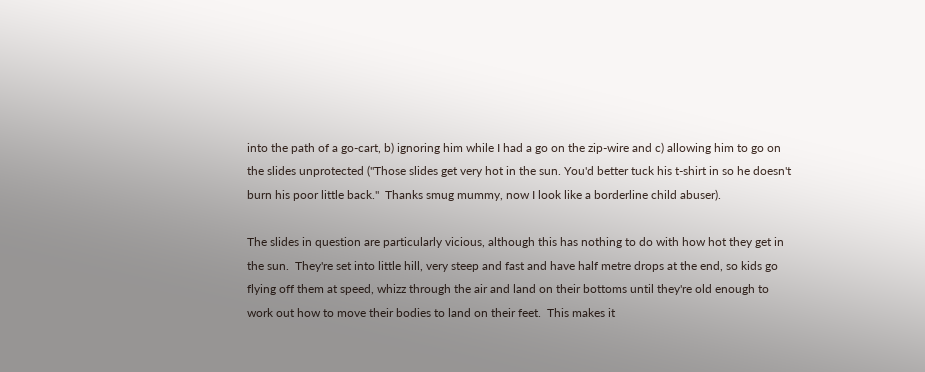into the path of a go-cart, b) ignoring him while I had a go on the zip-wire and c) allowing him to go on the slides unprotected ("Those slides get very hot in the sun. You'd better tuck his t-shirt in so he doesn't burn his poor little back."  Thanks smug mummy, now I look like a borderline child abuser).

The slides in question are particularly vicious, although this has nothing to do with how hot they get in the sun.  They're set into little hill, very steep and fast and have half metre drops at the end, so kids go flying off them at speed, whizz through the air and land on their bottoms until they're old enough to work out how to move their bodies to land on their feet.  This makes it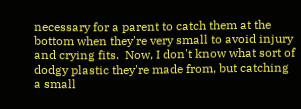necessary for a parent to catch them at the bottom when they're very small to avoid injury and crying fits.  Now, I don't know what sort of dodgy plastic they're made from, but catching a small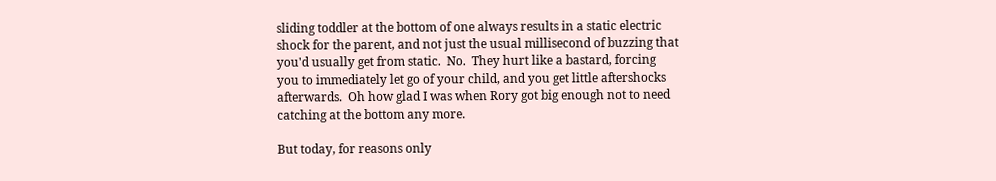sliding toddler at the bottom of one always results in a static electric shock for the parent, and not just the usual millisecond of buzzing that you'd usually get from static.  No.  They hurt like a bastard, forcing you to immediately let go of your child, and you get little aftershocks afterwards.  Oh how glad I was when Rory got big enough not to need catching at the bottom any more.

But today, for reasons only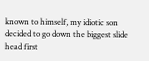known to himself, my idiotic son decided to go down the biggest slide head first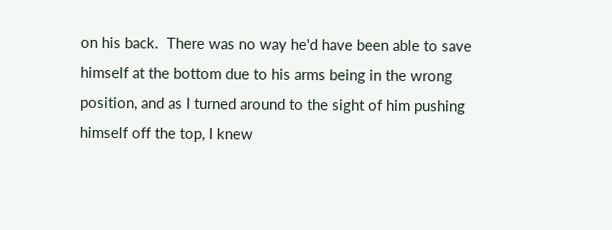on his back.  There was no way he'd have been able to save himself at the bottom due to his arms being in the wrong position, and as I turned around to the sight of him pushing himself off the top, I knew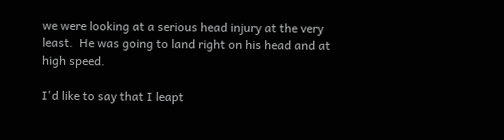we were looking at a serious head injury at the very least.  He was going to land right on his head and at high speed.

I'd like to say that I leapt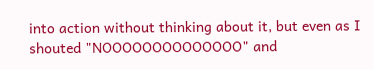into action without thinking about it, but even as I shouted "NOOOOOOOOOOOOOO" and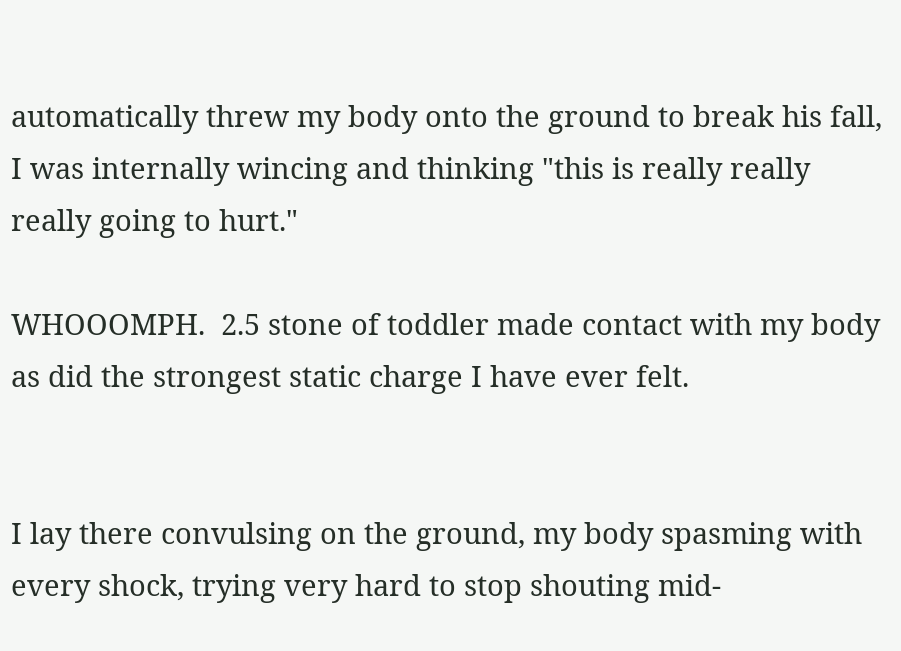automatically threw my body onto the ground to break his fall, I was internally wincing and thinking "this is really really really going to hurt."

WHOOOMPH.  2.5 stone of toddler made contact with my body as did the strongest static charge I have ever felt.


I lay there convulsing on the ground, my body spasming with every shock, trying very hard to stop shouting mid-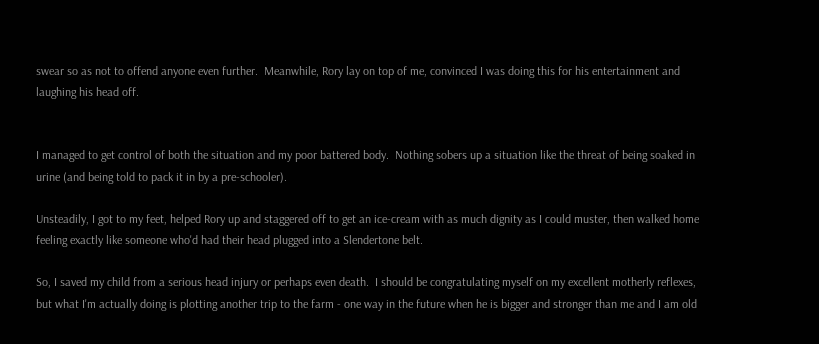swear so as not to offend anyone even further.  Meanwhile, Rory lay on top of me, convinced I was doing this for his entertainment and laughing his head off.


I managed to get control of both the situation and my poor battered body.  Nothing sobers up a situation like the threat of being soaked in urine (and being told to pack it in by a pre-schooler).

Unsteadily, I got to my feet, helped Rory up and staggered off to get an ice-cream with as much dignity as I could muster, then walked home feeling exactly like someone who'd had their head plugged into a Slendertone belt.

So, I saved my child from a serious head injury or perhaps even death.  I should be congratulating myself on my excellent motherly reflexes, but what I'm actually doing is plotting another trip to the farm - one way in the future when he is bigger and stronger than me and I am old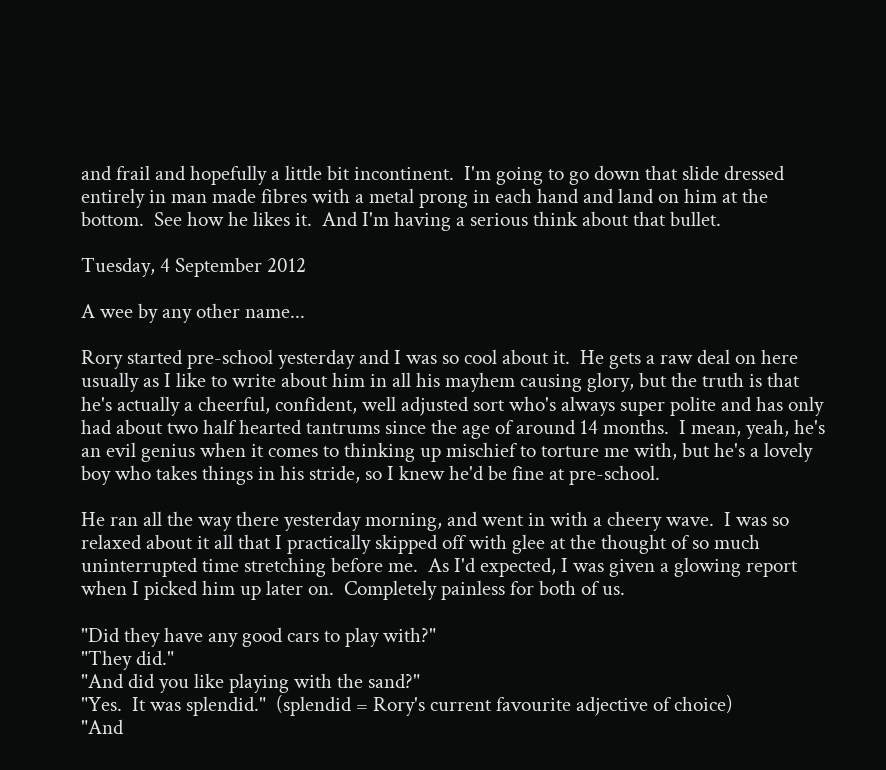and frail and hopefully a little bit incontinent.  I'm going to go down that slide dressed entirely in man made fibres with a metal prong in each hand and land on him at the bottom.  See how he likes it.  And I'm having a serious think about that bullet.

Tuesday, 4 September 2012

A wee by any other name...

Rory started pre-school yesterday and I was so cool about it.  He gets a raw deal on here usually as I like to write about him in all his mayhem causing glory, but the truth is that he's actually a cheerful, confident, well adjusted sort who's always super polite and has only had about two half hearted tantrums since the age of around 14 months.  I mean, yeah, he's an evil genius when it comes to thinking up mischief to torture me with, but he's a lovely boy who takes things in his stride, so I knew he'd be fine at pre-school.

He ran all the way there yesterday morning, and went in with a cheery wave.  I was so relaxed about it all that I practically skipped off with glee at the thought of so much uninterrupted time stretching before me.  As I'd expected, I was given a glowing report when I picked him up later on.  Completely painless for both of us.

"Did they have any good cars to play with?"
"They did."
"And did you like playing with the sand?"
"Yes.  It was splendid."  (splendid = Rory's current favourite adjective of choice)
"And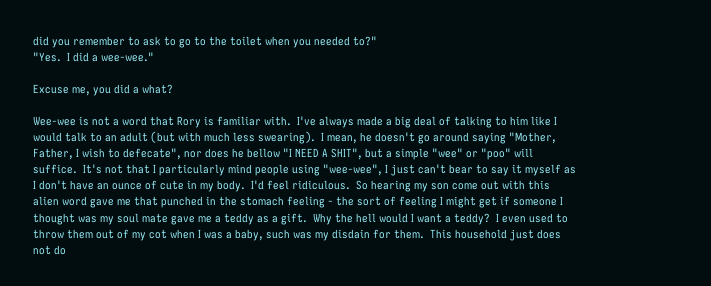did you remember to ask to go to the toilet when you needed to?"
"Yes.  I did a wee-wee."

Excuse me, you did a what?

Wee-wee is not a word that Rory is familiar with.  I've always made a big deal of talking to him like I would talk to an adult (but with much less swearing).  I mean, he doesn't go around saying "Mother, Father, I wish to defecate", nor does he bellow "I NEED A SHIT", but a simple "wee" or "poo" will suffice.  It's not that I particularly mind people using "wee-wee", I just can't bear to say it myself as I don't have an ounce of cute in my body.  I'd feel ridiculous.  So hearing my son come out with this alien word gave me that punched in the stomach feeling - the sort of feeling I might get if someone I thought was my soul mate gave me a teddy as a gift.  Why the hell would I want a teddy?  I even used to throw them out of my cot when I was a baby, such was my disdain for them.  This household just does not do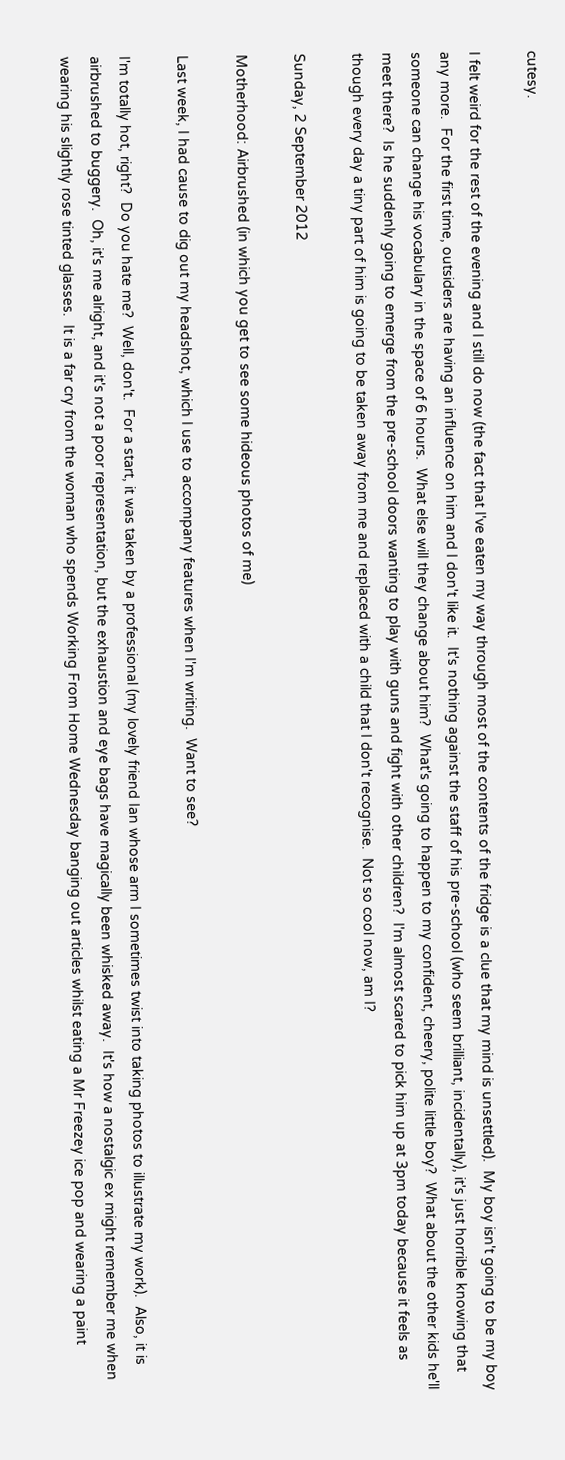cutesy.

I felt weird for the rest of the evening and I still do now (the fact that I've eaten my way through most of the contents of the fridge is a clue that my mind is unsettled).  My boy isn't going to be my boy any more.  For the first time, outsiders are having an influence on him and I don't like it.  It's nothing against the staff of his pre-school (who seem brilliant, incidentally), it's just horrible knowing that someone can change his vocabulary in the space of 6 hours.  What else will they change about him?  What's going to happen to my confident, cheery, polite little boy?  What about the other kids he'll meet there?  Is he suddenly going to emerge from the pre-school doors wanting to play with guns and fight with other children?  I'm almost scared to pick him up at 3pm today because it feels as though every day a tiny part of him is going to be taken away from me and replaced with a child that I don't recognise.  Not so cool now, am I?

Sunday, 2 September 2012

Motherhood: Airbrushed (in which you get to see some hideous photos of me)

Last week, I had cause to dig out my headshot, which I use to accompany features when I'm writing.  Want to see?

I'm totally hot, right?  Do you hate me?  Well, don't.  For a start, it was taken by a professional (my lovely friend Ian whose arm I sometimes twist into taking photos to illustrate my work).  Also, it is airbrushed to buggery.  Oh, it's me alright, and it's not a poor representation, but the exhaustion and eye bags have magically been whisked away.  It's how a nostalgic ex might remember me when wearing his slightly rose tinted glasses.  It is a far cry from the woman who spends Working From Home Wednesday banging out articles whilst eating a Mr Freezey ice pop and wearing a paint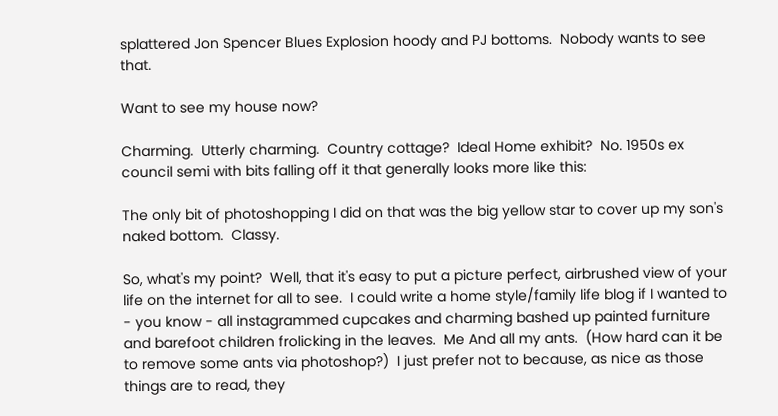splattered Jon Spencer Blues Explosion hoody and PJ bottoms.  Nobody wants to see that.

Want to see my house now?

Charming.  Utterly charming.  Country cottage?  Ideal Home exhibit?  No. 1950s ex council semi with bits falling off it that generally looks more like this:

The only bit of photoshopping I did on that was the big yellow star to cover up my son's naked bottom.  Classy.

So, what's my point?  Well, that it's easy to put a picture perfect, airbrushed view of your life on the internet for all to see.  I could write a home style/family life blog if I wanted to - you know - all instagrammed cupcakes and charming bashed up painted furniture and barefoot children frolicking in the leaves.  Me And all my ants.  (How hard can it be to remove some ants via photoshop?)  I just prefer not to because, as nice as those things are to read, they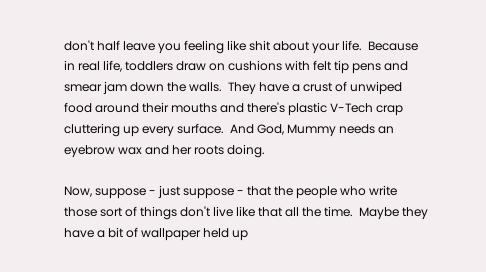don't half leave you feeling like shit about your life.  Because in real life, toddlers draw on cushions with felt tip pens and smear jam down the walls.  They have a crust of unwiped food around their mouths and there's plastic V-Tech crap cluttering up every surface.  And God, Mummy needs an eyebrow wax and her roots doing.

Now, suppose - just suppose - that the people who write those sort of things don't live like that all the time.  Maybe they have a bit of wallpaper held up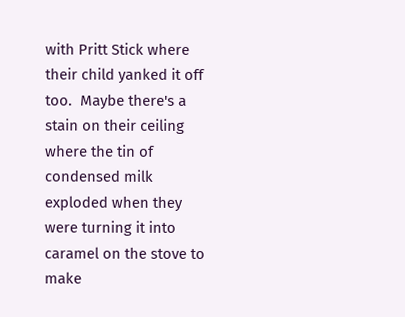with Pritt Stick where their child yanked it off too.  Maybe there's a stain on their ceiling where the tin of condensed milk exploded when they were turning it into caramel on the stove to make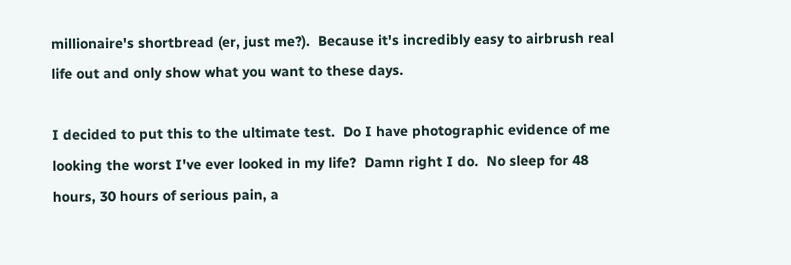millionaire's shortbread (er, just me?).  Because it's incredibly easy to airbrush real life out and only show what you want to these days.

I decided to put this to the ultimate test.  Do I have photographic evidence of me looking the worst I've ever looked in my life?  Damn right I do.  No sleep for 48 hours, 30 hours of serious pain, a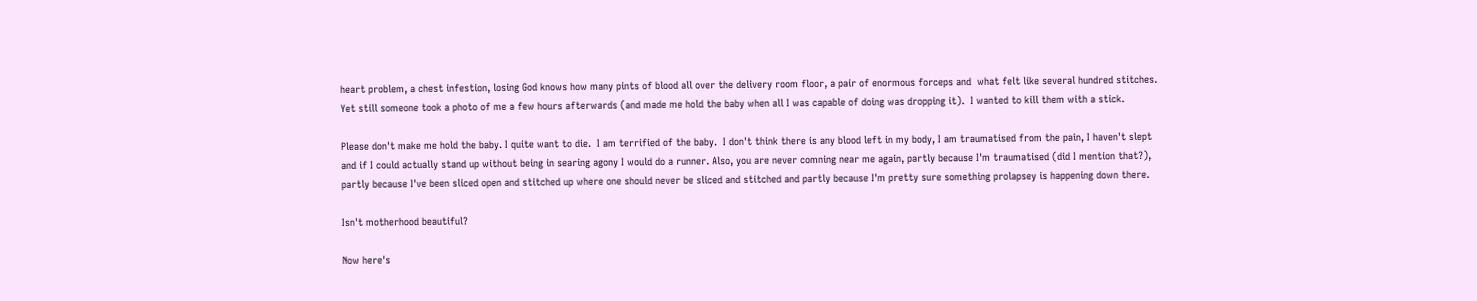heart problem, a chest infestion, losing God knows how many pints of blood all over the delivery room floor, a pair of enormous forceps and  what felt like several hundred stitches.  Yet still someone took a photo of me a few hours afterwards (and made me hold the baby when all I was capable of doing was dropping it).  I wanted to kill them with a stick.

Please don't make me hold the baby. I quite want to die.  I am terrified of the baby.  I don't think there is any blood left in my body, I am traumatised from the pain, I haven't slept and if I could actually stand up without being in searing agony I would do a runner. Also, you are never comning near me again, partly because I'm traumatised (did I mention that?), partly because I've been sliced open and stitched up where one should never be sliced and stitched and partly because I'm pretty sure something prolapsey is happening down there.

Isn't motherhood beautiful?

Now here's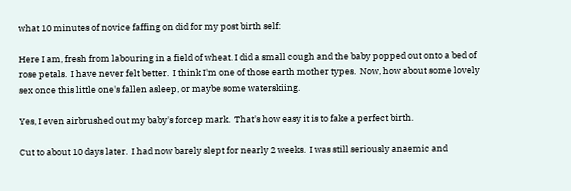what 10 minutes of novice faffing on did for my post birth self:

Here I am, fresh from labouring in a field of wheat. I did a small cough and the baby popped out onto a bed of rose petals.  I have never felt better.  I think I'm one of those earth mother types.  Now, how about some lovely sex once this little one's fallen asleep, or maybe some waterskiing.

Yes, I even airbrushed out my baby's forcep mark.  That's how easy it is to fake a perfect birth.

Cut to about 10 days later.  I had now barely slept for nearly 2 weeks.  I was still seriously anaemic and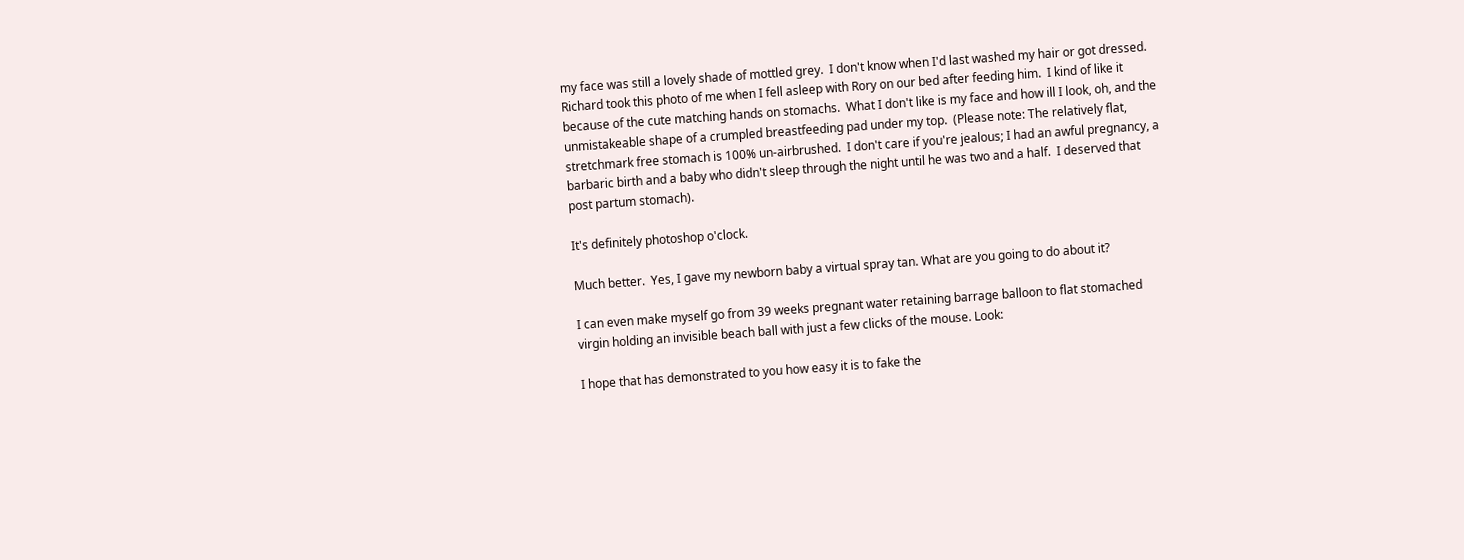my face was still a lovely shade of mottled grey.  I don't know when I'd last washed my hair or got dressed.  Richard took this photo of me when I fell asleep with Rory on our bed after feeding him.  I kind of like it because of the cute matching hands on stomachs.  What I don't like is my face and how ill I look, oh, and the unmistakeable shape of a crumpled breastfeeding pad under my top.  (Please note: The relatively flat, stretchmark free stomach is 100% un-airbrushed.  I don't care if you're jealous; I had an awful pregnancy, a barbaric birth and a baby who didn't sleep through the night until he was two and a half.  I deserved that post partum stomach).

It's definitely photoshop o'clock.

Much better.  Yes, I gave my newborn baby a virtual spray tan. What are you going to do about it?

I can even make myself go from 39 weeks pregnant water retaining barrage balloon to flat stomached virgin holding an invisible beach ball with just a few clicks of the mouse. Look:

I hope that has demonstrated to you how easy it is to fake the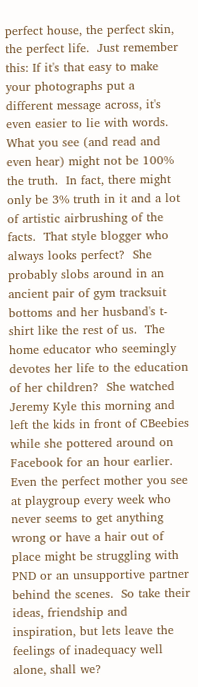perfect house, the perfect skin, the perfect life.  Just remember this: If it's that easy to make your photographs put a different message across, it's even easier to lie with words.  What you see (and read and even hear) might not be 100% the truth.  In fact, there might only be 3% truth in it and a lot of artistic airbrushing of the facts.  That style blogger who always looks perfect?  She probably slobs around in an ancient pair of gym tracksuit bottoms and her husband's t-shirt like the rest of us.  The home educator who seemingly devotes her life to the education of her children?  She watched Jeremy Kyle this morning and left the kids in front of CBeebies while she pottered around on Facebook for an hour earlier.  Even the perfect mother you see at playgroup every week who never seems to get anything wrong or have a hair out of place might be struggling with PND or an unsupportive partner behind the scenes.  So take their ideas, friendship and inspiration, but lets leave the feelings of inadequacy well alone, shall we?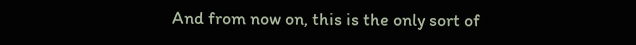And from now on, this is the only sort of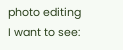photo editing I want to see: